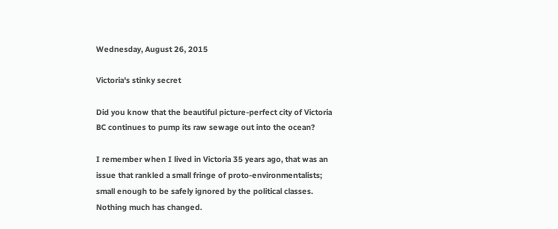Wednesday, August 26, 2015

Victoria's stinky secret

Did you know that the beautiful picture-perfect city of Victoria BC continues to pump its raw sewage out into the ocean?

I remember when I lived in Victoria 35 years ago, that was an issue that rankled a small fringe of proto-environmentalists; small enough to be safely ignored by the political classes. Nothing much has changed.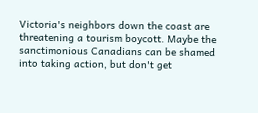Victoria's neighbors down the coast are threatening a tourism boycott. Maybe the sanctimonious Canadians can be shamed into taking action, but don't get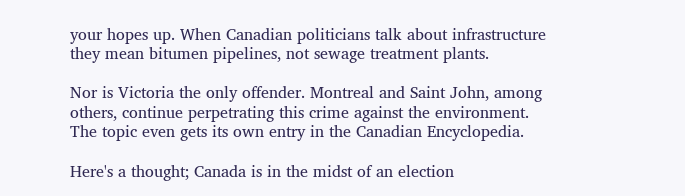your hopes up. When Canadian politicians talk about infrastructure they mean bitumen pipelines, not sewage treatment plants.

Nor is Victoria the only offender. Montreal and Saint John, among others, continue perpetrating this crime against the environment. The topic even gets its own entry in the Canadian Encyclopedia.

Here's a thought; Canada is in the midst of an election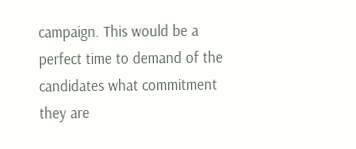campaign. This would be a perfect time to demand of the candidates what commitment they are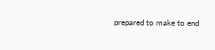prepared to make to end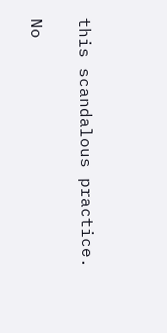this scandalous practice.

No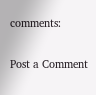comments:

Post a Comment